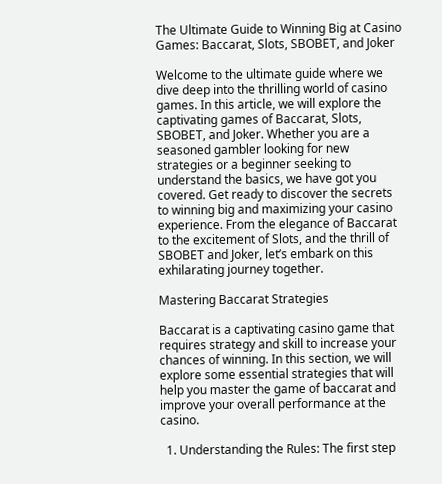The Ultimate Guide to Winning Big at Casino Games: Baccarat, Slots, SBOBET, and Joker

Welcome to the ultimate guide where we dive deep into the thrilling world of casino games. In this article, we will explore the captivating games of Baccarat, Slots, SBOBET, and Joker. Whether you are a seasoned gambler looking for new strategies or a beginner seeking to understand the basics, we have got you covered. Get ready to discover the secrets to winning big and maximizing your casino experience. From the elegance of Baccarat to the excitement of Slots, and the thrill of SBOBET and Joker, let’s embark on this exhilarating journey together.

Mastering Baccarat Strategies

Baccarat is a captivating casino game that requires strategy and skill to increase your chances of winning. In this section, we will explore some essential strategies that will help you master the game of baccarat and improve your overall performance at the casino.

  1. Understanding the Rules: The first step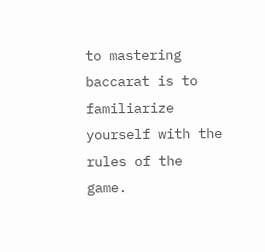to mastering baccarat is to familiarize yourself with the rules of the game.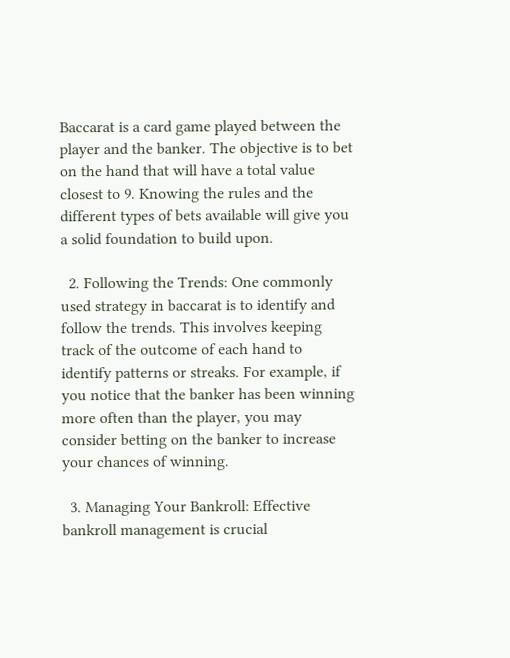Baccarat is a card game played between the player and the banker. The objective is to bet on the hand that will have a total value closest to 9. Knowing the rules and the different types of bets available will give you a solid foundation to build upon.

  2. Following the Trends: One commonly used strategy in baccarat is to identify and follow the trends. This involves keeping track of the outcome of each hand to identify patterns or streaks. For example, if you notice that the banker has been winning more often than the player, you may consider betting on the banker to increase your chances of winning.

  3. Managing Your Bankroll: Effective bankroll management is crucial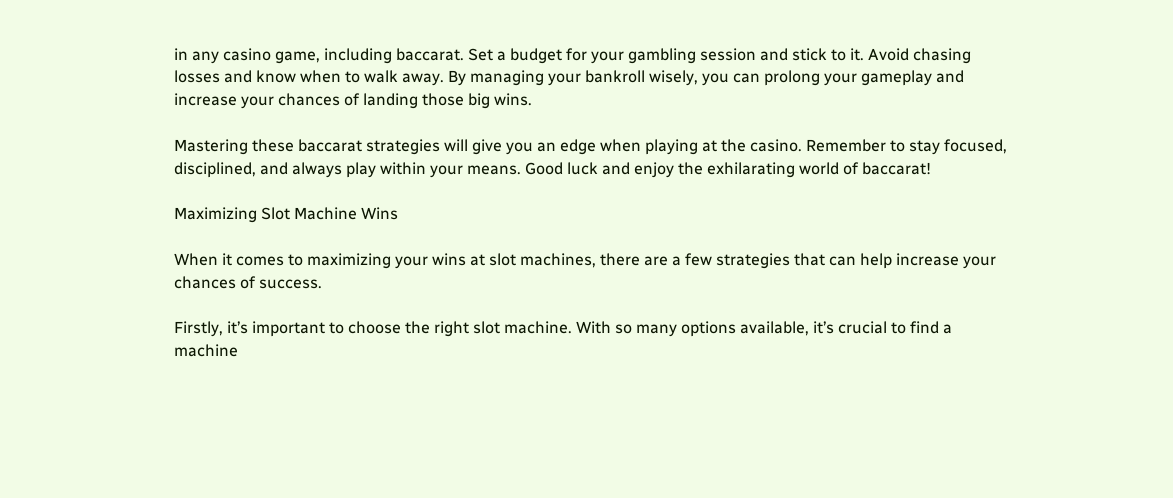in any casino game, including baccarat. Set a budget for your gambling session and stick to it. Avoid chasing losses and know when to walk away. By managing your bankroll wisely, you can prolong your gameplay and increase your chances of landing those big wins.

Mastering these baccarat strategies will give you an edge when playing at the casino. Remember to stay focused, disciplined, and always play within your means. Good luck and enjoy the exhilarating world of baccarat!

Maximizing Slot Machine Wins

When it comes to maximizing your wins at slot machines, there are a few strategies that can help increase your chances of success.

Firstly, it’s important to choose the right slot machine. With so many options available, it’s crucial to find a machine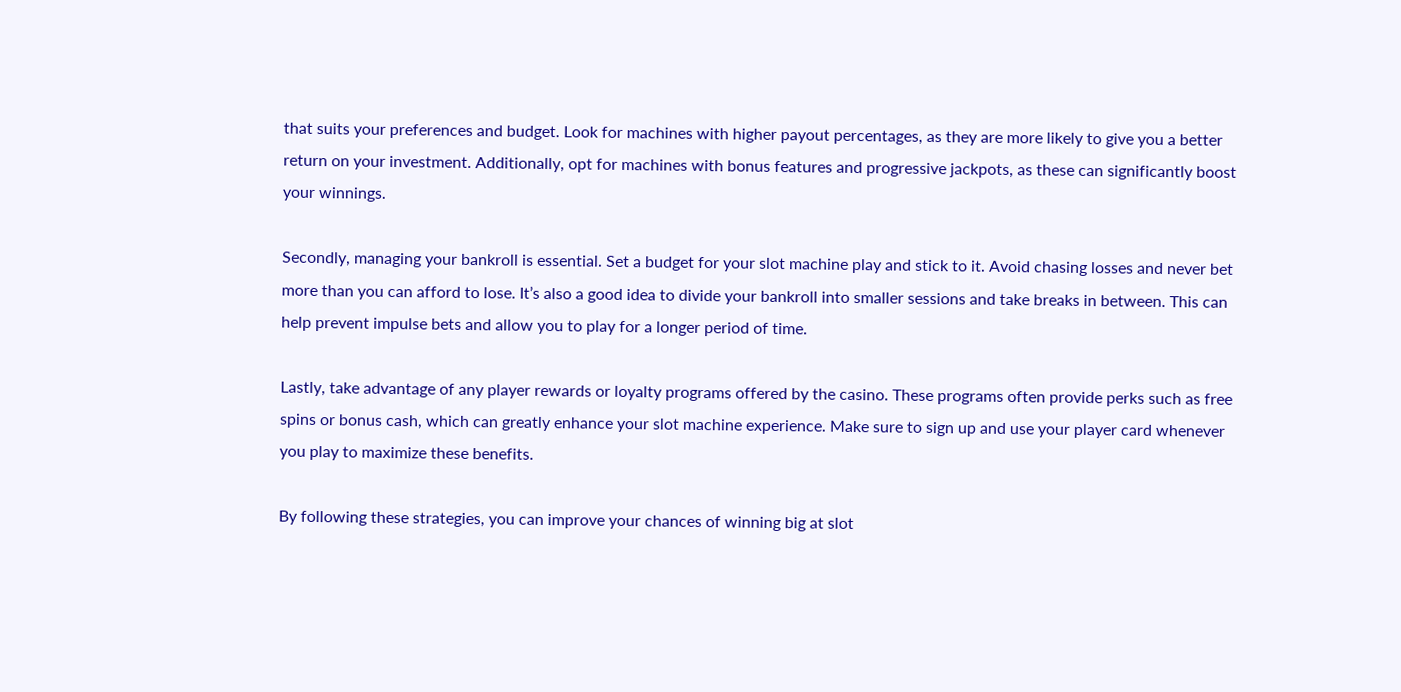that suits your preferences and budget. Look for machines with higher payout percentages, as they are more likely to give you a better return on your investment. Additionally, opt for machines with bonus features and progressive jackpots, as these can significantly boost your winnings.

Secondly, managing your bankroll is essential. Set a budget for your slot machine play and stick to it. Avoid chasing losses and never bet more than you can afford to lose. It’s also a good idea to divide your bankroll into smaller sessions and take breaks in between. This can help prevent impulse bets and allow you to play for a longer period of time.

Lastly, take advantage of any player rewards or loyalty programs offered by the casino. These programs often provide perks such as free spins or bonus cash, which can greatly enhance your slot machine experience. Make sure to sign up and use your player card whenever you play to maximize these benefits.

By following these strategies, you can improve your chances of winning big at slot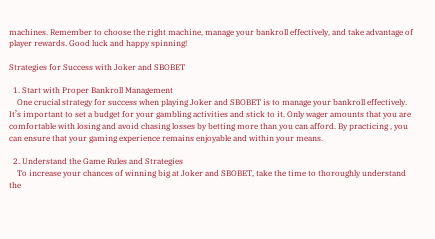machines. Remember to choose the right machine, manage your bankroll effectively, and take advantage of player rewards. Good luck and happy spinning!

Strategies for Success with Joker and SBOBET

  1. Start with Proper Bankroll Management
    One crucial strategy for success when playing Joker and SBOBET is to manage your bankroll effectively. It’s important to set a budget for your gambling activities and stick to it. Only wager amounts that you are comfortable with losing and avoid chasing losses by betting more than you can afford. By practicing , you can ensure that your gaming experience remains enjoyable and within your means.

  2. Understand the Game Rules and Strategies
    To increase your chances of winning big at Joker and SBOBET, take the time to thoroughly understand the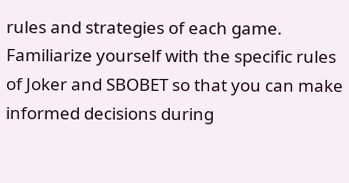rules and strategies of each game. Familiarize yourself with the specific rules of Joker and SBOBET so that you can make informed decisions during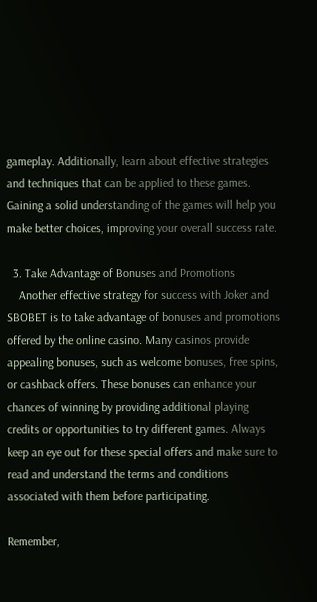gameplay. Additionally, learn about effective strategies and techniques that can be applied to these games. Gaining a solid understanding of the games will help you make better choices, improving your overall success rate.

  3. Take Advantage of Bonuses and Promotions
    Another effective strategy for success with Joker and SBOBET is to take advantage of bonuses and promotions offered by the online casino. Many casinos provide appealing bonuses, such as welcome bonuses, free spins, or cashback offers. These bonuses can enhance your chances of winning by providing additional playing credits or opportunities to try different games. Always keep an eye out for these special offers and make sure to read and understand the terms and conditions associated with them before participating.

Remember,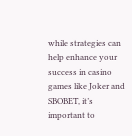while strategies can help enhance your success in casino games like Joker and SBOBET, it’s important to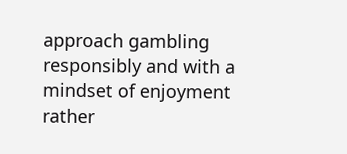approach gambling responsibly and with a mindset of enjoyment rather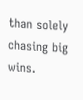than solely chasing big wins.